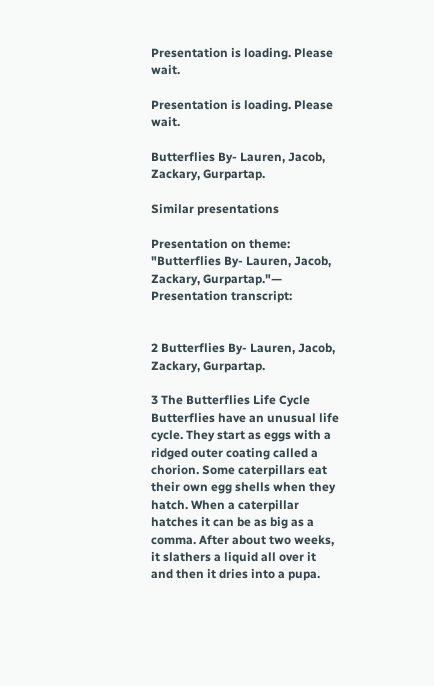Presentation is loading. Please wait.

Presentation is loading. Please wait.

Butterflies By- Lauren, Jacob, Zackary, Gurpartap.

Similar presentations

Presentation on theme: "Butterflies By- Lauren, Jacob, Zackary, Gurpartap."— Presentation transcript:


2 Butterflies By- Lauren, Jacob, Zackary, Gurpartap.

3 The Butterflies Life Cycle Butterflies have an unusual life cycle. They start as eggs with a ridged outer coating called a chorion. Some caterpillars eat their own egg shells when they hatch. When a caterpillar hatches it can be as big as a comma. After about two weeks, it slathers a liquid all over it and then it dries into a pupa.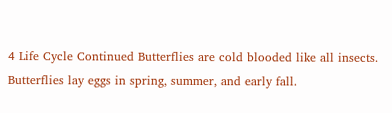4 Life Cycle Continued Butterflies are cold blooded like all insects. Butterflies lay eggs in spring, summer, and early fall.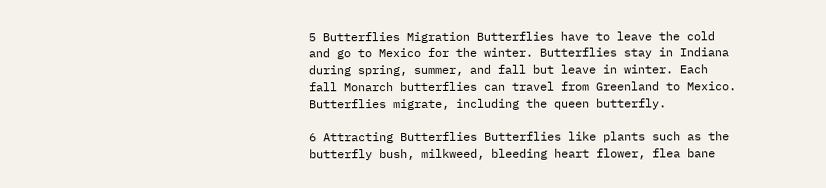5 Butterflies Migration Butterflies have to leave the cold and go to Mexico for the winter. Butterflies stay in Indiana during spring, summer, and fall but leave in winter. Each fall Monarch butterflies can travel from Greenland to Mexico. Butterflies migrate, including the queen butterfly.

6 Attracting Butterflies Butterflies like plants such as the butterfly bush, milkweed, bleeding heart flower, flea bane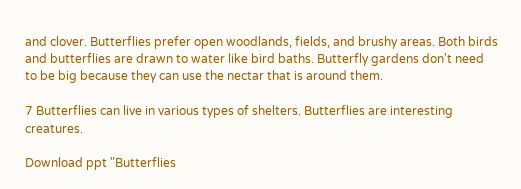and clover. Butterflies prefer open woodlands, fields, and brushy areas. Both birds and butterflies are drawn to water like bird baths. Butterfly gardens don't need to be big because they can use the nectar that is around them.

7 Butterflies can live in various types of shelters. Butterflies are interesting creatures.

Download ppt "Butterflies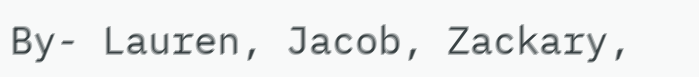By- Lauren, Jacob, Zackary,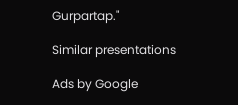Gurpartap."

Similar presentations

Ads by Google